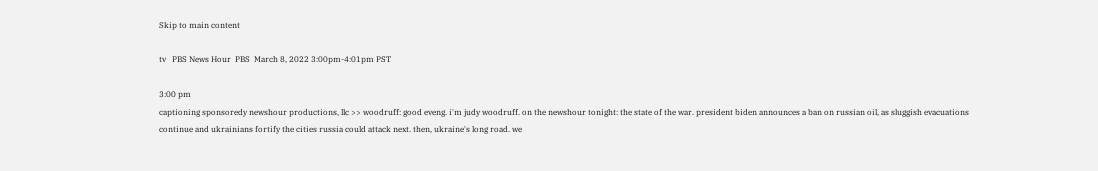Skip to main content

tv   PBS News Hour  PBS  March 8, 2022 3:00pm-4:01pm PST

3:00 pm
captioning sponsoredy newshour productions, llc >> woodruff: good eveng. i'm judy woodruff. on the newshour tonight: the state of the war. president biden announces a ban on russian oil, as sluggish evacuations continue and ukrainians fortify the cities russia could attack next. then, ukraine's long road. we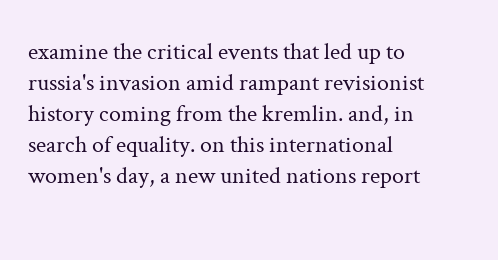examine the critical events that led up to russia's invasion amid rampant revisionist history coming from the kremlin. and, in search of equality. on this international women's day, a new united nations report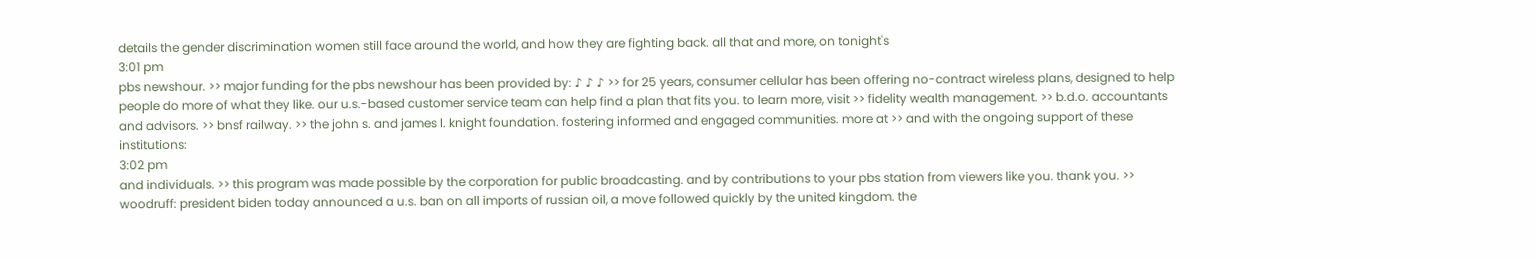details the gender discrimination women still face around the world, and how they are fighting back. all that and more, on tonight's
3:01 pm
pbs newshour. >> major funding for the pbs newshour has been provided by: ♪ ♪ ♪ >> for 25 years, consumer cellular has been offering no-contract wireless plans, designed to help people do more of what they like. our u.s.-based customer service team can help find a plan that fits you. to learn more, visit >> fidelity wealth management. >> b.d.o. accountants and advisors. >> bnsf railway. >> the john s. and james l. knight foundation. fostering informed and engaged communities. more at >> and with the ongoing support of these institutions:
3:02 pm
and individuals. >> this program was made possible by the corporation for public broadcasting. and by contributions to your pbs station from viewers like you. thank you. >> woodruff: president biden today announced a u.s. ban on all imports of russian oil, a move followed quickly by the united kingdom. the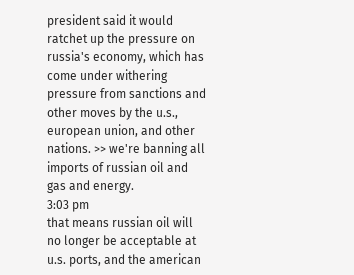president said it would ratchet up the pressure on russia's economy, which has come under withering pressure from sanctions and other moves by the u.s., european union, and other nations. >> we're banning all imports of russian oil and gas and energy.
3:03 pm
that means russian oil will no longer be acceptable at u.s. ports, and the american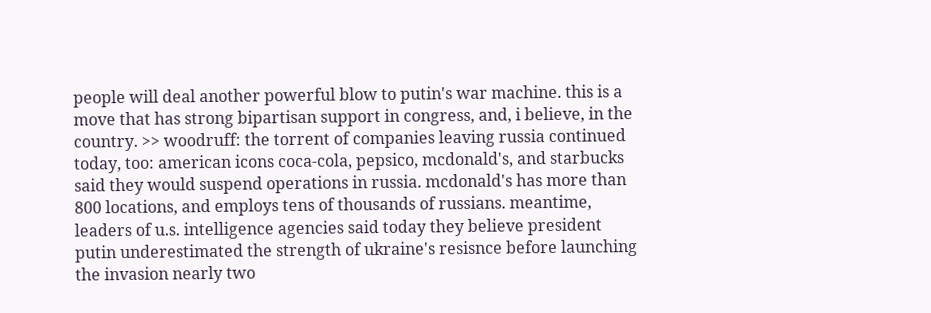people will deal another powerful blow to putin's war machine. this is a move that has strong bipartisan support in congress, and, i believe, in the country. >> woodruff: the torrent of companies leaving russia continued today, too: american icons coca-cola, pepsico, mcdonald's, and starbucks said they would suspend operations in russia. mcdonald's has more than 800 locations, and employs tens of thousands of russians. meantime, leaders of u.s. intelligence agencies said today they believe president putin underestimated the strength of ukraine's resisnce before launching the invasion nearly two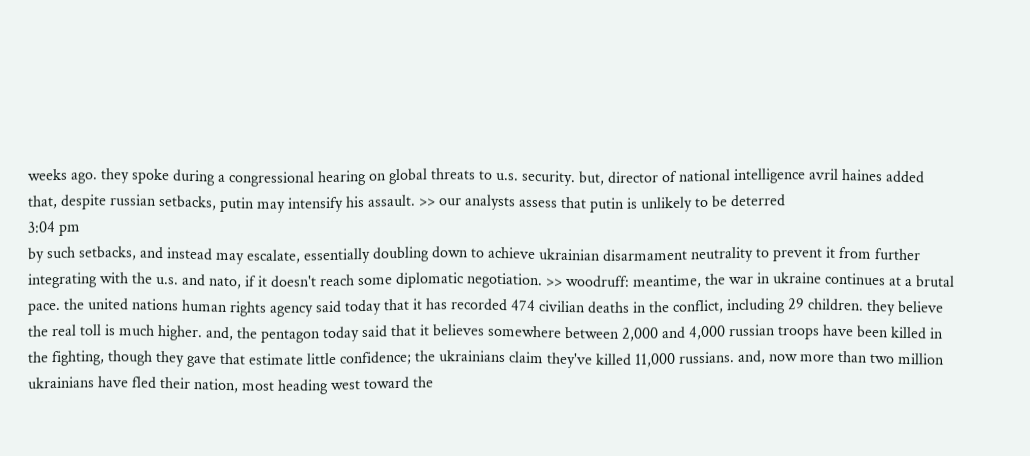weeks ago. they spoke during a congressional hearing on global threats to u.s. security. but, director of national intelligence avril haines added that, despite russian setbacks, putin may intensify his assault. >> our analysts assess that putin is unlikely to be deterred
3:04 pm
by such setbacks, and instead may escalate, essentially doubling down to achieve ukrainian disarmament neutrality to prevent it from further integrating with the u.s. and nato, if it doesn't reach some diplomatic negotiation. >> woodruff: meantime, the war in ukraine continues at a brutal pace. the united nations human rights agency said today that it has recorded 474 civilian deaths in the conflict, including 29 children. they believe the real toll is much higher. and, the pentagon today said that it believes somewhere between 2,000 and 4,000 russian troops have been killed in the fighting, though they gave that estimate little confidence; the ukrainians claim they've killed 11,000 russians. and, now more than two million ukrainians have fled their nation, most heading west toward the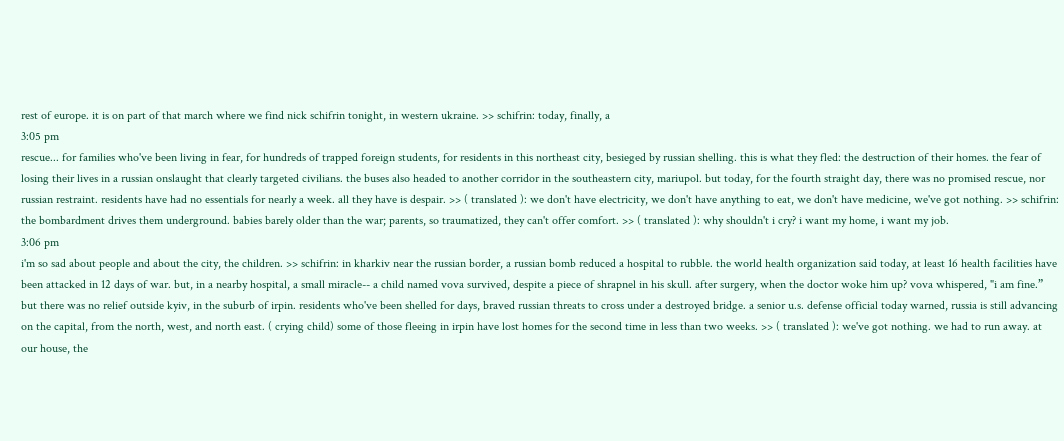rest of europe. it is on part of that march where we find nick schifrin tonight, in western ukraine. >> schifrin: today, finally, a
3:05 pm
rescue... for families who've been living in fear, for hundreds of trapped foreign students, for residents in this northeast city, besieged by russian shelling. this is what they fled: the destruction of their homes. the fear of losing their lives in a russian onslaught that clearly targeted civilians. the buses also headed to another corridor in the southeastern city, mariupol. but today, for the fourth straight day, there was no promised rescue, nor russian restraint. residents have had no essentials for nearly a week. all they have is despair. >> ( translated ): we don't have electricity, we don't have anything to eat, we don't have medicine, we've got nothing. >> schifrin: the bombardment drives them underground. babies barely older than the war; parents, so traumatized, they can't offer comfort. >> ( translated ): why shouldn't i cry? i want my home, i want my job.
3:06 pm
i'm so sad about people and about the city, the children. >> schifrin: in kharkiv near the russian border, a russian bomb reduced a hospital to rubble. the world health organization said today, at least 16 health facilities have been attacked in 12 days of war. but, in a nearby hospital, a small miracle-- a child named vova survived, despite a piece of shrapnel in his skull. after surgery, when the doctor woke him up? vova whispered, "i am fine.” but there was no relief outside kyiv, in the suburb of irpin. residents who've been shelled for days, braved russian threats to cross under a destroyed bridge. a senior u.s. defense official today warned, russia is still advancing on the capital, from the north, west, and north east. ( crying child) some of those fleeing in irpin have lost homes for the second time in less than two weeks. >> ( translated ): we've got nothing. we had to run away. at our house, the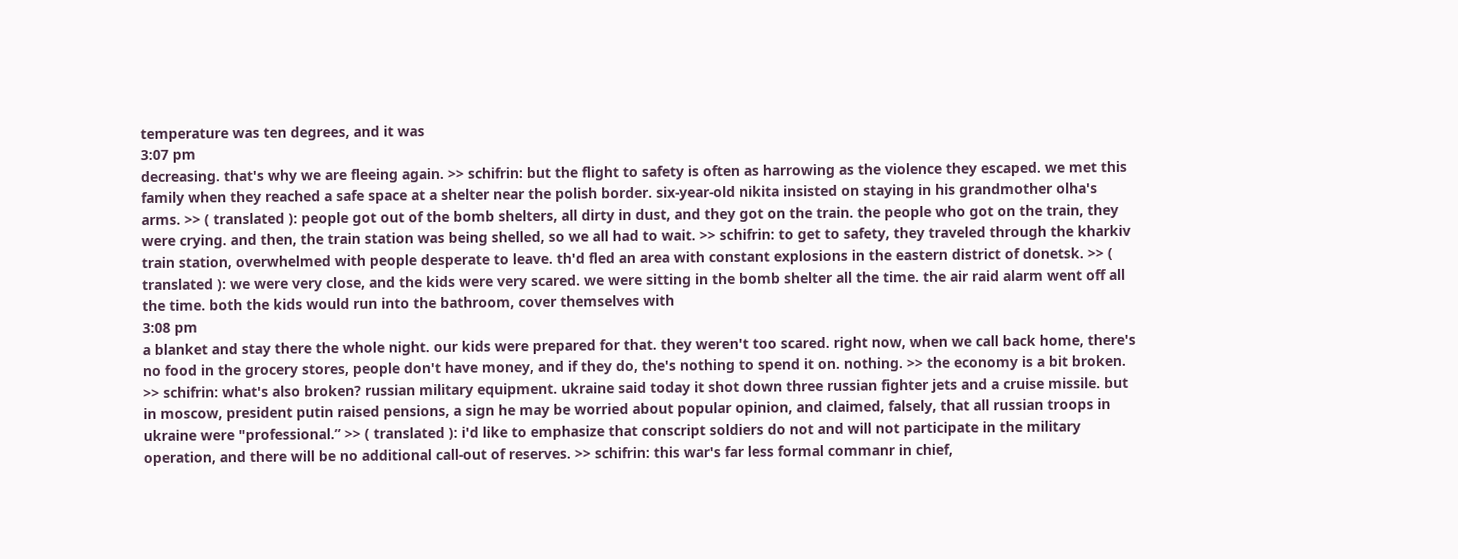temperature was ten degrees, and it was
3:07 pm
decreasing. that's why we are fleeing again. >> schifrin: but the flight to safety is often as harrowing as the violence they escaped. we met this family when they reached a safe space at a shelter near the polish border. six-year-old nikita insisted on staying in his grandmother olha's arms. >> ( translated ): people got out of the bomb shelters, all dirty in dust, and they got on the train. the people who got on the train, they were crying. and then, the train station was being shelled, so we all had to wait. >> schifrin: to get to safety, they traveled through the kharkiv train station, overwhelmed with people desperate to leave. th'd fled an area with constant explosions in the eastern district of donetsk. >> ( translated ): we were very close, and the kids were very scared. we were sitting in the bomb shelter all the time. the air raid alarm went off all the time. both the kids would run into the bathroom, cover themselves with
3:08 pm
a blanket and stay there the whole night. our kids were prepared for that. they weren't too scared. right now, when we call back home, there's no food in the grocery stores, people don't have money, and if they do, the's nothing to spend it on. nothing. >> the economy is a bit broken. >> schifrin: what's also broken? russian military equipment. ukraine said today it shot down three russian fighter jets and a cruise missile. but in moscow, president putin raised pensions, a sign he may be worried about popular opinion, and claimed, falsely, that all russian troops in ukraine were "professional.” >> ( translated ): i'd like to emphasize that conscript soldiers do not and will not participate in the military operation, and there will be no additional call-out of reserves. >> schifrin: this war's far less formal commanr in chief,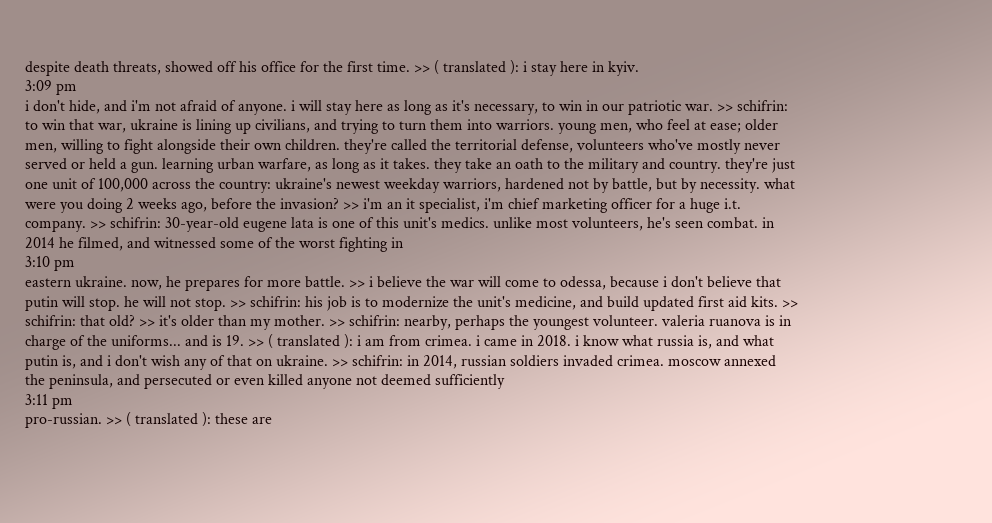despite death threats, showed off his office for the first time. >> ( translated ): i stay here in kyiv.
3:09 pm
i don't hide, and i'm not afraid of anyone. i will stay here as long as it's necessary, to win in our patriotic war. >> schifrin: to win that war, ukraine is lining up civilians, and trying to turn them into warriors. young men, who feel at ease; older men, willing to fight alongside their own children. they're called the territorial defense, volunteers who've mostly never served or held a gun. learning urban warfare, as long as it takes. they take an oath to the military and country. they're just one unit of 100,000 across the country: ukraine's newest weekday warriors, hardened not by battle, but by necessity. what were you doing 2 weeks ago, before the invasion? >> i'm an it specialist, i'm chief marketing officer for a huge i.t. company. >> schifrin: 30-year-old eugene lata is one of this unit's medics. unlike most volunteers, he's seen combat. in 2014 he filmed, and witnessed some of the worst fighting in
3:10 pm
eastern ukraine. now, he prepares for more battle. >> i believe the war will come to odessa, because i don't believe that putin will stop. he will not stop. >> schifrin: his job is to modernize the unit's medicine, and build updated first aid kits. >> schifrin: that old? >> it's older than my mother. >> schifrin: nearby, perhaps the youngest volunteer. valeria ruanova is in charge of the uniforms... and is 19. >> ( translated ): i am from crimea. i came in 2018. i know what russia is, and what putin is, and i don't wish any of that on ukraine. >> schifrin: in 2014, russian soldiers invaded crimea. moscow annexed the peninsula, and persecuted or even killed anyone not deemed sufficiently
3:11 pm
pro-russian. >> ( translated ): these are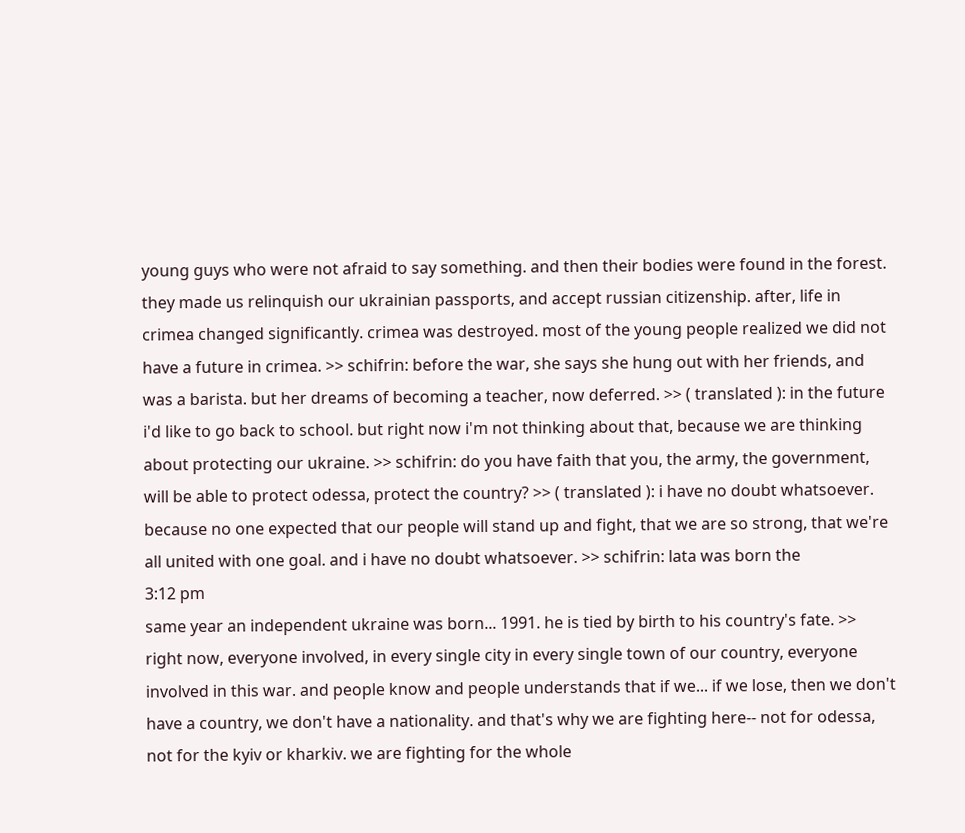young guys who were not afraid to say something. and then their bodies were found in the forest. they made us relinquish our ukrainian passports, and accept russian citizenship. after, life in crimea changed significantly. crimea was destroyed. most of the young people realized we did not have a future in crimea. >> schifrin: before the war, she says she hung out with her friends, and was a barista. but her dreams of becoming a teacher, now deferred. >> ( translated ): in the future i'd like to go back to school. but right now i'm not thinking about that, because we are thinking about protecting our ukraine. >> schifrin: do you have faith that you, the army, the government, will be able to protect odessa, protect the country? >> ( translated ): i have no doubt whatsoever. because no one expected that our people will stand up and fight, that we are so strong, that we're all united with one goal. and i have no doubt whatsoever. >> schifrin: lata was born the
3:12 pm
same year an independent ukraine was born... 1991. he is tied by birth to his country's fate. >> right now, everyone involved, in every single city in every single town of our country, everyone involved in this war. and people know and people understands that if we... if we lose, then we don't have a country, we don't have a nationality. and that's why we are fighting here-- not for odessa, not for the kyiv or kharkiv. we are fighting for the whole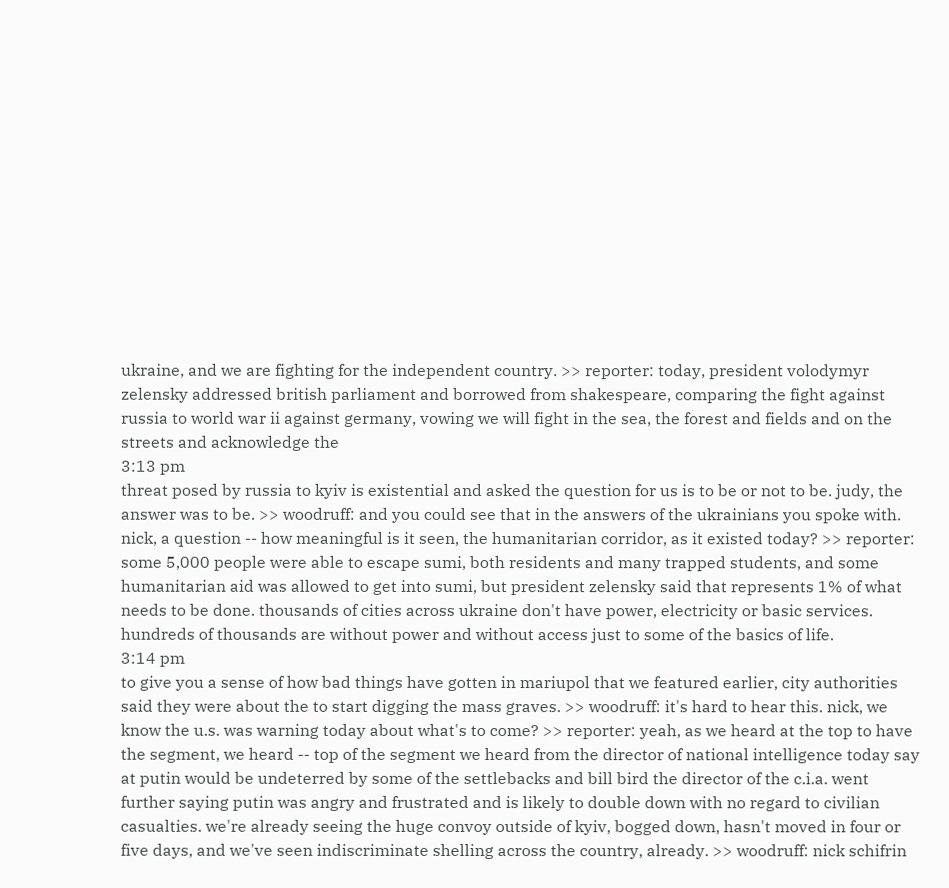ukraine, and we are fighting for the independent country. >> reporter: today, president volodymyr zelensky addressed british parliament and borrowed from shakespeare, comparing the fight against russia to world war ii against germany, vowing we will fight in the sea, the forest and fields and on the streets and acknowledge the
3:13 pm
threat posed by russia to kyiv is existential and asked the question for us is to be or not to be. judy, the answer was to be. >> woodruff: and you could see that in the answers of the ukrainians you spoke with. nick, a question -- how meaningful is it seen, the humanitarian corridor, as it existed today? >> reporter: some 5,000 people were able to escape sumi, both residents and many trapped students, and some humanitarian aid was allowed to get into sumi, but president zelensky said that represents 1% of what needs to be done. thousands of cities across ukraine don't have power, electricity or basic services. hundreds of thousands are without power and without access just to some of the basics of life.
3:14 pm
to give you a sense of how bad things have gotten in mariupol that we featured earlier, city authorities said they were about the to start digging the mass graves. >> woodruff: it's hard to hear this. nick, we know the u.s. was warning today about what's to come? >> reporter: yeah, as we heard at the top to have the segment, we heard -- top of the segment we heard from the director of national intelligence today say at putin would be undeterred by some of the settlebacks and bill bird the director of the c.i.a. went further saying putin was angry and frustrated and is likely to double down with no regard to civilian casualties. we're already seeing the huge convoy outside of kyiv, bogged down, hasn't moved in four or five days, and we've seen indiscriminate shelling across the country, already. >> woodruff: nick schifrin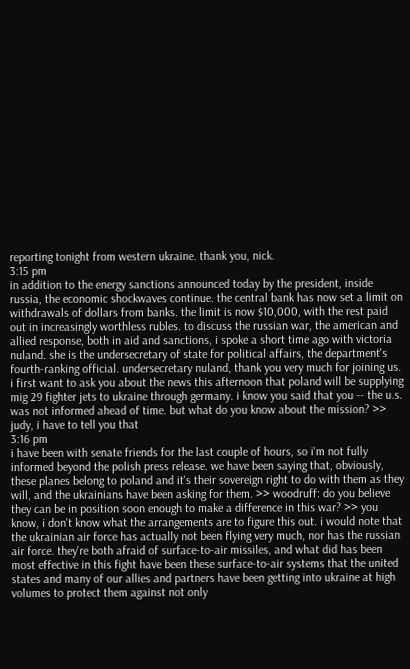reporting tonight from western ukraine. thank you, nick.
3:15 pm
in addition to the energy sanctions announced today by the president, inside russia, the economic shockwaves continue. the central bank has now set a limit on withdrawals of dollars from banks. the limit is now $10,000, with the rest paid out in increasingly worthless rubles. to discuss the russian war, the american and allied response, both in aid and sanctions, i spoke a short time ago with victoria nuland. she is the undersecretary of state for political affairs, the department's fourth-ranking official. undersecretary nuland, thank you very much for joining us. i first want to ask you about the news this afternoon that poland will be supplying mig 29 fighter jets to ukraine through germany. i know you said that you -- the u.s. was not informed ahead of time. but what do you know about the mission? >> judy, i have to tell you that
3:16 pm
i have been with senate friends for the last couple of hours, so i'm not fully informed beyond the polish press release. we have been saying that, obviously, these planes belong to poland and it's their sovereign right to do with them as they will, and the ukrainians have been asking for them. >> woodruff: do you believe they can be in position soon enough to make a difference in this war? >> you know, i don't know what the arrangements are to figure this out. i would note that the ukrainian air force has actually not been flying very much, nor has the russian air force. they're both afraid of surface-to-air missiles, and what did has been most effective in this fight have been these surface-to-air systems that the united states and many of our allies and partners have been getting into ukraine at high volumes to protect them against not only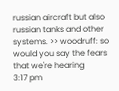russian aircraft but also russian tanks and other systems. >> woodruff: so would you say the fears that we're hearing
3:17 pm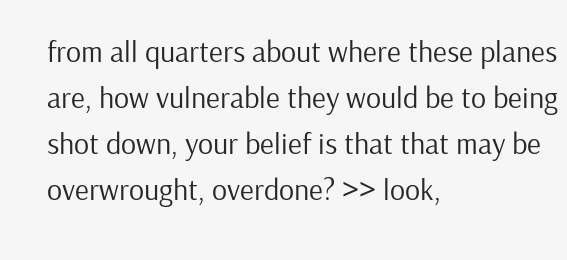from all quarters about where these planes are, how vulnerable they would be to being shot down, your belief is that that may be overwrought, overdone? >> look,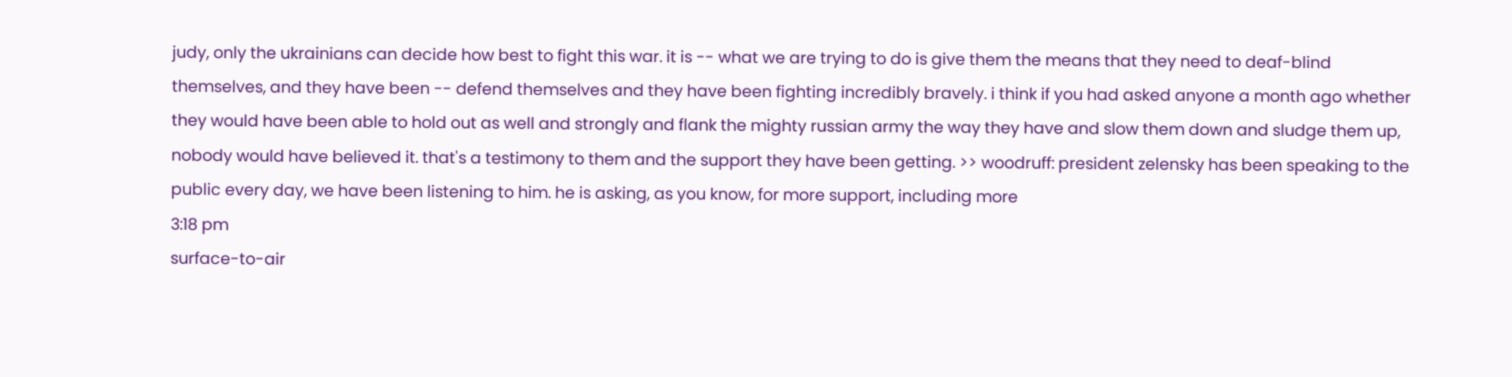judy, only the ukrainians can decide how best to fight this war. it is -- what we are trying to do is give them the means that they need to deaf-blind themselves, and they have been -- defend themselves and they have been fighting incredibly bravely. i think if you had asked anyone a month ago whether they would have been able to hold out as well and strongly and flank the mighty russian army the way they have and slow them down and sludge them up, nobody would have believed it. that's a testimony to them and the support they have been getting. >> woodruff: president zelensky has been speaking to the public every day, we have been listening to him. he is asking, as you know, for more support, including more
3:18 pm
surface-to-air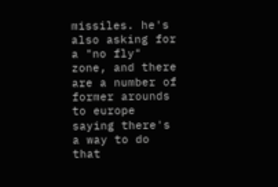missiles. he's also asking for a "no fly" zone, and there are a number of former arounds to europe saying there's a way to do that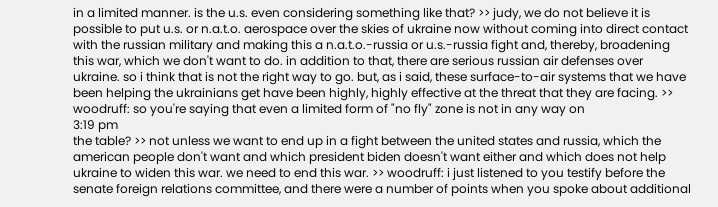in a limited manner. is the u.s. even considering something like that? >> judy, we do not believe it is possible to put u.s. or n.a.t.o. aerospace over the skies of ukraine now without coming into direct contact with the russian military and making this a n.a.t.o.-russia or u.s.-russia fight and, thereby, broadening this war, which we don't want to do. in addition to that, there are serious russian air defenses over ukraine. so i think that is not the right way to go. but, as i said, these surface-to-air systems that we have been helping the ukrainians get have been highly, highly effective at the threat that they are facing. >> woodruff: so you're saying that even a limited form of "no fly" zone is not in any way on
3:19 pm
the table? >> not unless we want to end up in a fight between the united states and russia, which the american people don't want and which president biden doesn't want either and which does not help ukraine to widen this war. we need to end this war. >> woodruff: i just listened to you testify before the senate foreign relations committee, and there were a number of points when you spoke about additional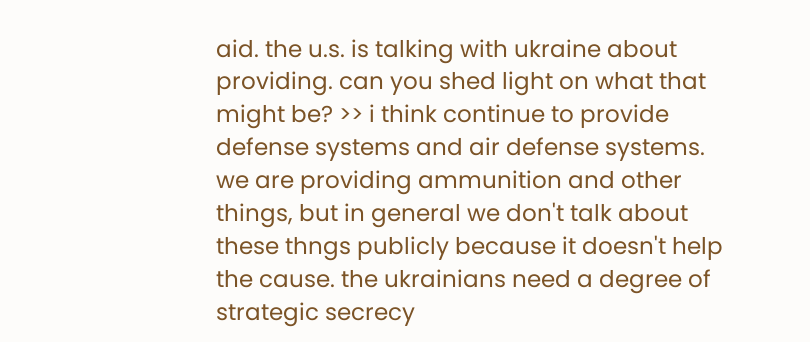aid. the u.s. is talking with ukraine about providing. can you shed light on what that might be? >> i think continue to provide defense systems and air defense systems. we are providing ammunition and other things, but in general we don't talk about these thngs publicly because it doesn't help the cause. the ukrainians need a degree of strategic secrecy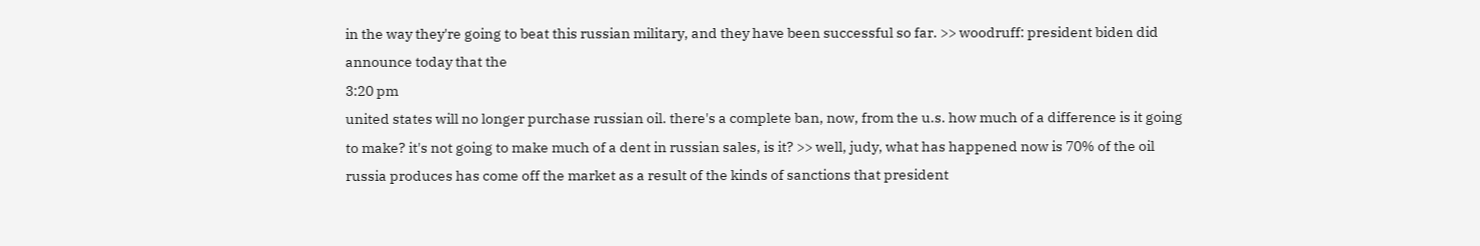in the way they're going to beat this russian military, and they have been successful so far. >> woodruff: president biden did announce today that the
3:20 pm
united states will no longer purchase russian oil. there's a complete ban, now, from the u.s. how much of a difference is it going to make? it's not going to make much of a dent in russian sales, is it? >> well, judy, what has happened now is 70% of the oil russia produces has come off the market as a result of the kinds of sanctions that president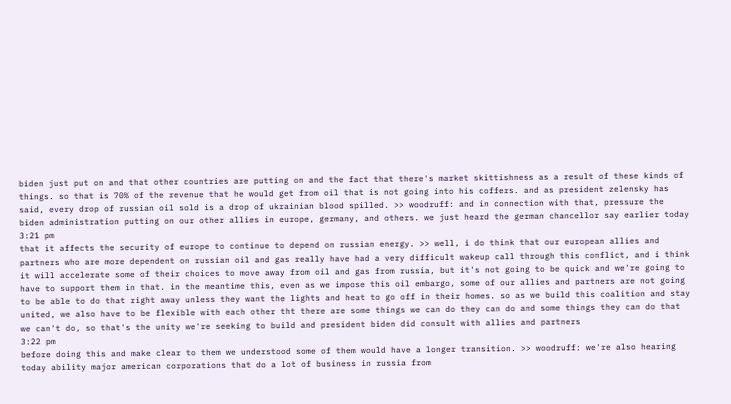biden just put on and that other countries are putting on and the fact that there's market skittishness as a result of these kinds of things. so that is 70% of the revenue that he would get from oil that is not going into his coffers. and as president zelensky has said, every drop of russian oil sold is a drop of ukrainian blood spilled. >> woodruff: and in connection with that, pressure the biden administration putting on our other allies in europe, germany, and others. we just heard the german chancellor say earlier today
3:21 pm
that it affects the security of europe to continue to depend on russian energy. >> well, i do think that our european allies and partners who are more dependent on russian oil and gas really have had a very difficult wakeup call through this conflict, and i think it will accelerate some of their choices to move away from oil and gas from russia, but it's not going to be quick and we're going to have to support them in that. in the meantime this, even as we impose this oil embargo, some of our allies and partners are not going to be able to do that right away unless they want the lights and heat to go off in their homes. so as we build this coalition and stay united, we also have to be flexible with each other tht there are some things we can do they can do and some things they can do that we can't do, so that's the unity we're seeking to build and president biden did consult with allies and partners
3:22 pm
before doing this and make clear to them we understood some of them would have a longer transition. >> woodruff: we're also hearing today ability major american corporations that do a lot of business in russia from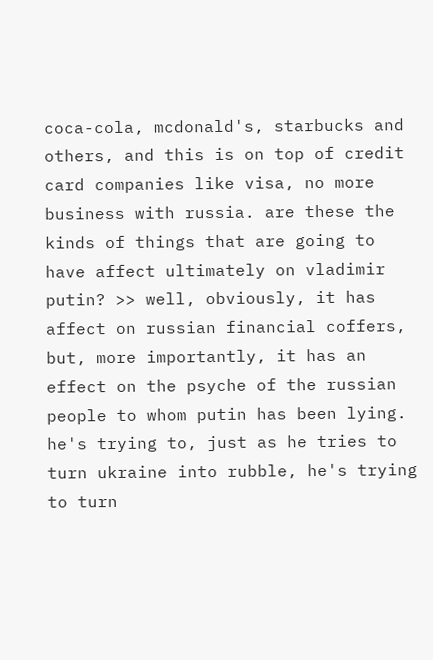coca-cola, mcdonald's, starbucks and others, and this is on top of credit card companies like visa, no more business with russia. are these the kinds of things that are going to have affect ultimately on vladimir putin? >> well, obviously, it has affect on russian financial coffers, but, more importantly, it has an effect on the psyche of the russian people to whom putin has been lying. he's trying to, just as he tries to turn ukraine into rubble, he's trying to turn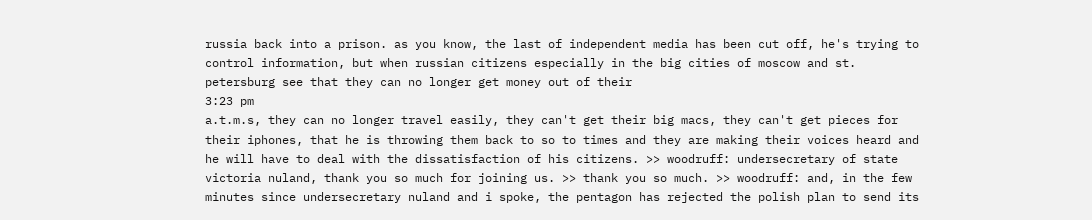russia back into a prison. as you know, the last of independent media has been cut off, he's trying to control information, but when russian citizens especially in the big cities of moscow and st. petersburg see that they can no longer get money out of their
3:23 pm
a.t.m.s, they can no longer travel easily, they can't get their big macs, they can't get pieces for their iphones, that he is throwing them back to so to times and they are making their voices heard and he will have to deal with the dissatisfaction of his citizens. >> woodruff: undersecretary of state victoria nuland, thank you so much for joining us. >> thank you so much. >> woodruff: and, in the few minutes since undersecretary nuland and i spoke, the pentagon has rejected the polish plan to send its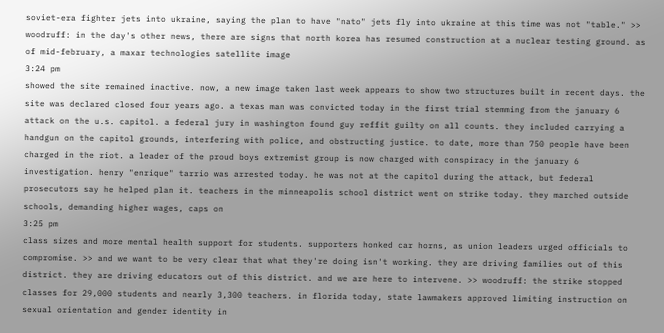soviet-era fighter jets into ukraine, saying the plan to have "nato" jets fly into ukraine at this time was not "table." >> woodruff: in the day's other news, there are signs that north korea has resumed construction at a nuclear testing ground. as of mid-february, a maxar technologies satellite image
3:24 pm
showed the site remained inactive. now, a new image taken last week appears to show two structures built in recent days. the site was declared closed four years ago. a texas man was convicted today in the first trial stemming from the january 6 attack on the u.s. capitol. a federal jury in washington found guy reffit guilty on all counts. they included carrying a handgun on the capitol grounds, interfering with police, and obstructing justice. to date, more than 750 people have been charged in the riot. a leader of the proud boys extremist group is now charged with conspiracy in the january 6 investigation. henry "enrique" tarrio was arrested today. he was not at the capitol during the attack, but federal prosecutors say he helped plan it. teachers in the minneapolis school district went on strike today. they marched outside schools, demanding higher wages, caps on
3:25 pm
class sizes and more mental health support for students. supporters honked car horns, as union leaders urged officials to compromise. >> and we want to be very clear that what they're doing isn't working. they are driving families out of this district. they are driving educators out of this district. and we are here to intervene. >> woodruff: the strike stopped classes for 29,000 students and nearly 3,300 teachers. in florida today, state lawmakers approved limiting instruction on sexual orientation and gender identity in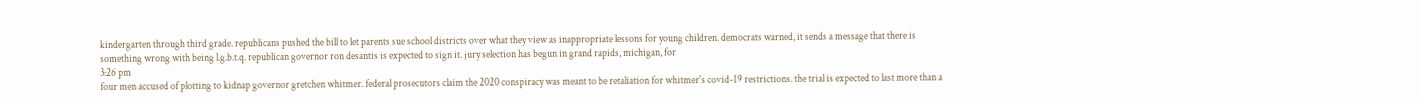kindergarten through third grade. republicans pushed the bill to let parents sue school districts over what they view as inappropriate lessons for young children. democrats warned, it sends a message that there is something wrong with being l.g.b.t.q. republican governor ron desantis is expected to sign it. jury selection has begun in grand rapids, michigan, for
3:26 pm
four men accused of plotting to kidnap governor gretchen whitmer. federal prosecutors claim the 2020 conspiracy was meant to be retaliation for whitmer's covid-19 restrictions. the trial is expected to last more than a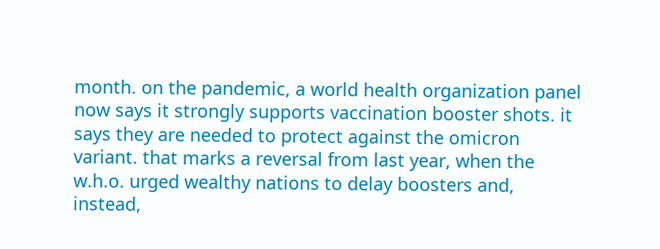month. on the pandemic, a world health organization panel now says it strongly supports vaccination booster shots. it says they are needed to protect against the omicron variant. that marks a reversal from last year, when the w.h.o. urged wealthy nations to delay boosters and, instead,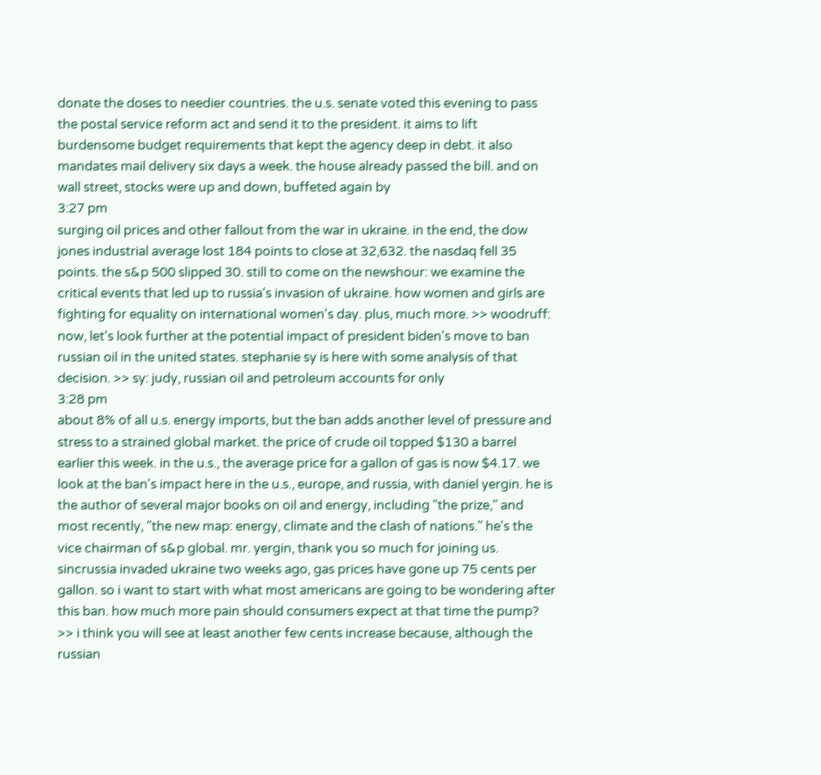donate the doses to needier countries. the u.s. senate voted this evening to pass the postal service reform act and send it to the president. it aims to lift burdensome budget requirements that kept the agency deep in debt. it also mandates mail delivery six days a week. the house already passed the bill. and on wall street, stocks were up and down, buffeted again by
3:27 pm
surging oil prices and other fallout from the war in ukraine. in the end, the dow jones industrial average lost 184 points to close at 32,632. the nasdaq fell 35 points. the s&p 500 slipped 30. still to come on the newshour: we examine the critical events that led up to russia's invasion of ukraine. how women and girls are fighting for equality on international women's day. plus, much more. >> woodruff: now, let's look further at the potential impact of president biden's move to ban russian oil in the united states. stephanie sy is here with some analysis of that decision. >> sy: judy, russian oil and petroleum accounts for only
3:28 pm
about 8% of all u.s. energy imports, but the ban adds another level of pressure and stress to a strained global market. the price of crude oil topped $130 a barrel earlier this week. in the u.s., the average price for a gallon of gas is now $4.17. we look at the ban's impact here in the u.s., europe, and russia, with daniel yergin. he is the author of several major books on oil and energy, including "the prize," and most recently, "the new map: energy, climate and the clash of nations." he's the vice chairman of s&p global. mr. yergin, thank you so much for joining us. sincrussia invaded ukraine two weeks ago, gas prices have gone up 75 cents per gallon. so i want to start with what most americans are going to be wondering after this ban. how much more pain should consumers expect at that time the pump? >> i think you will see at least another few cents increase because, although the russian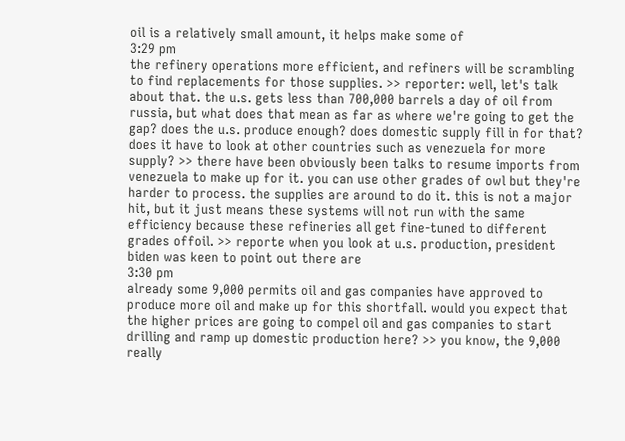oil is a relatively small amount, it helps make some of
3:29 pm
the refinery operations more efficient, and refiners will be scrambling to find replacements for those supplies. >> reporter: well, let's talk about that. the u.s. gets less than 700,000 barrels a day of oil from russia, but what does that mean as far as where we're going to get the gap? does the u.s. produce enough? does domestic supply fill in for that? does it have to look at other countries such as venezuela for more supply? >> there have been obviously been talks to resume imports from venezuela to make up for it. you can use other grades of owl but they're harder to process. the supplies are around to do it. this is not a major hit, but it just means these systems will not run with the same efficiency because these refineries all get fine-tuned to different grades offoil. >> reporte when you look at u.s. production, president biden was keen to point out there are
3:30 pm
already some 9,000 permits oil and gas companies have approved to produce more oil and make up for this shortfall. would you expect that the higher prices are going to compel oil and gas companies to start drilling and ramp up domestic production here? >> you know, the 9,000 really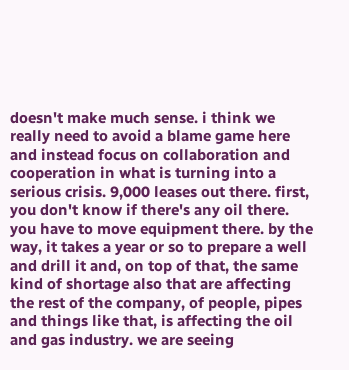doesn't make much sense. i think we really need to avoid a blame game here and instead focus on collaboration and cooperation in what is turning into a serious crisis. 9,000 leases out there. first, you don't know if there's any oil there. you have to move equipment there. by the way, it takes a year or so to prepare a well and drill it and, on top of that, the same kind of shortage also that are affecting the rest of the company, of people, pipes and things like that, is affecting the oil and gas industry. we are seeing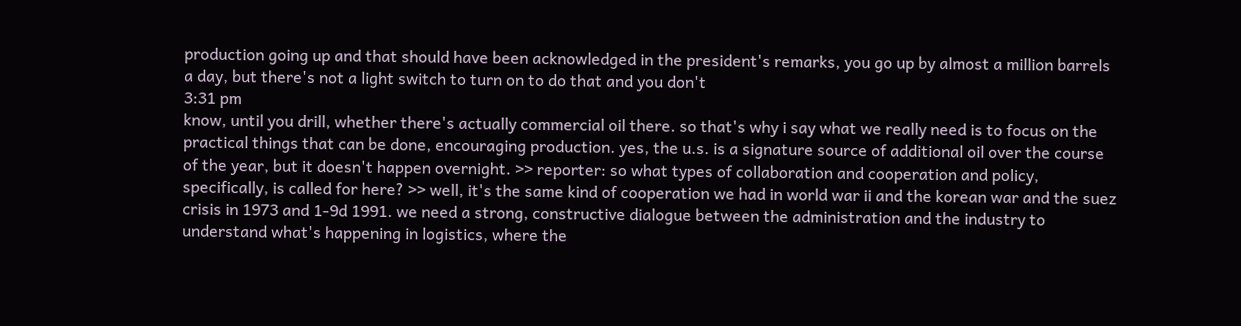production going up and that should have been acknowledged in the president's remarks, you go up by almost a million barrels a day, but there's not a light switch to turn on to do that and you don't
3:31 pm
know, until you drill, whether there's actually commercial oil there. so that's why i say what we really need is to focus on the practical things that can be done, encouraging production. yes, the u.s. is a signature source of additional oil over the course of the year, but it doesn't happen overnight. >> reporter: so what types of collaboration and cooperation and policy, specifically, is called for here? >> well, it's the same kind of cooperation we had in world war ii and the korean war and the suez crisis in 1973 and 1-9d 1991. we need a strong, constructive dialogue between the administration and the industry to understand what's happening in logistics, where the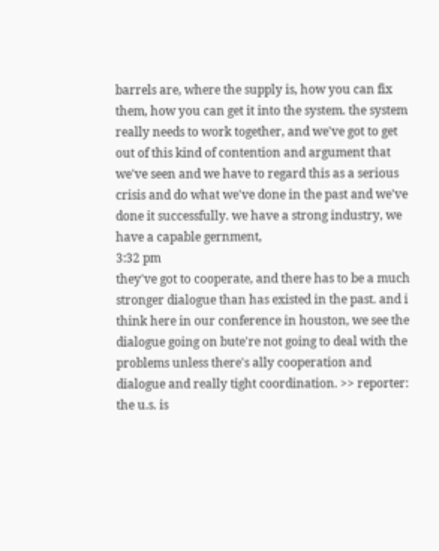barrels are, where the supply is, how you can fix them, how you can get it into the system. the system really needs to work together, and we've got to get out of this kind of contention and argument that we've seen and we have to regard this as a serious crisis and do what we've done in the past and we've done it successfully. we have a strong industry, we have a capable gernment,
3:32 pm
they've got to cooperate, and there has to be a much stronger dialogue than has existed in the past. and i think here in our conference in houston, we see the dialogue going on bute're not going to deal with the problems unless there's ally cooperation and dialogue and really tight coordination. >> reporter: the u.s. is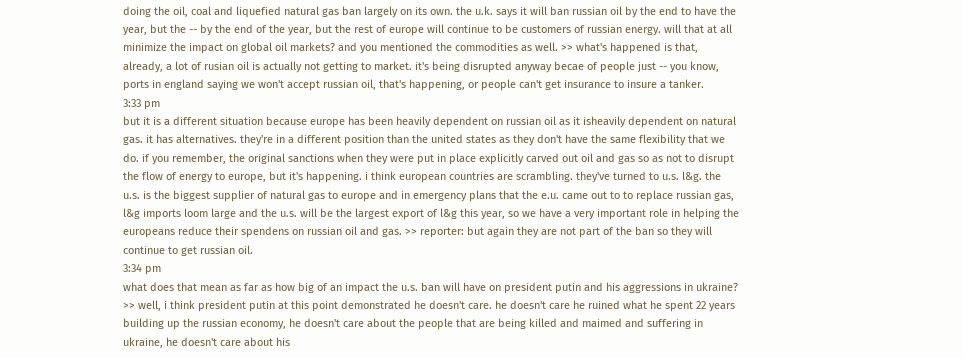doing the oil, coal and liquefied natural gas ban largely on its own. the u.k. says it will ban russian oil by the end to have the year, but the -- by the end of the year, but the rest of europe will continue to be customers of russian energy. will that at all minimize the impact on global oil markets? and you mentioned the commodities as well. >> what's happened is that, already, a lot of rusian oil is actually not getting to market. it's being disrupted anyway becae of people just -- you know, ports in england saying we won't accept russian oil, that's happening, or people can't get insurance to insure a tanker.
3:33 pm
but it is a different situation because europe has been heavily dependent on russian oil as it isheavily dependent on natural gas. it has alternatives. they're in a different position than the united states as they don't have the same flexibility that we do. if you remember, the original sanctions when they were put in place explicitly carved out oil and gas so as not to disrupt the flow of energy to europe, but it's happening. i think european countries are scrambling. they've turned to u.s. l&g. the u.s. is the biggest supplier of natural gas to europe and in emergency plans that the e.u. came out to to replace russian gas, l&g imports loom large and the u.s. will be the largest export of l&g this year, so we have a very important role in helping the europeans reduce their spendens on russian oil and gas. >> reporter: but again they are not part of the ban so they will continue to get russian oil.
3:34 pm
what does that mean as far as how big of an impact the u.s. ban will have on president putin and his aggressions in ukraine? >> well, i think president putin at this point demonstrated he doesn't care. he doesn't care he ruined what he spent 22 years building up the russian economy, he doesn't care about the people that are being killed and maimed and suffering in ukraine, he doesn't care about his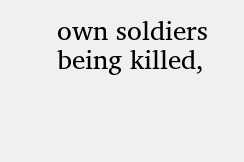own soldiers being killed,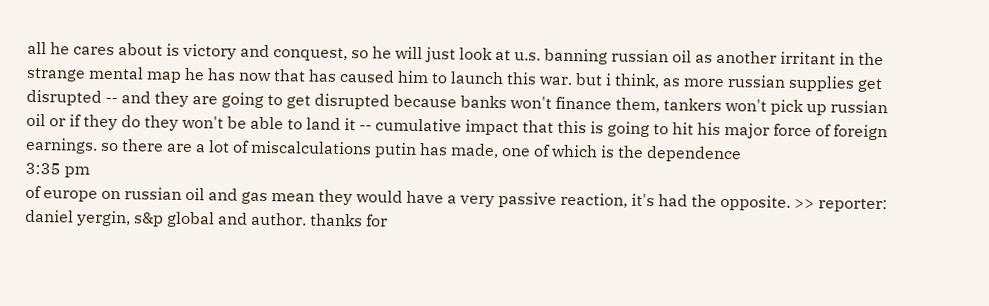all he cares about is victory and conquest, so he will just look at u.s. banning russian oil as another irritant in the strange mental map he has now that has caused him to launch this war. but i think, as more russian supplies get disrupted -- and they are going to get disrupted because banks won't finance them, tankers won't pick up russian oil or if they do they won't be able to land it -- cumulative impact that this is going to hit his major force of foreign earnings. so there are a lot of miscalculations putin has made, one of which is the dependence
3:35 pm
of europe on russian oil and gas mean they would have a very passive reaction, it's had the opposite. >> reporter: daniel yergin, s&p global and author. thanks for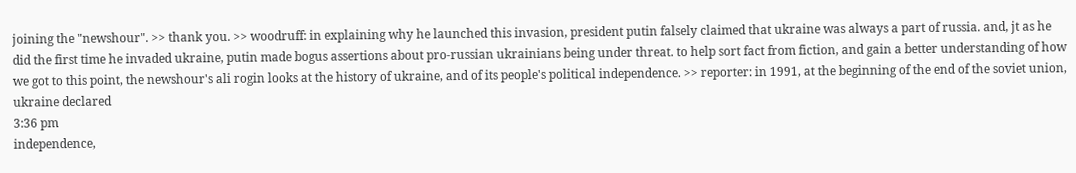joining the "newshour". >> thank you. >> woodruff: in explaining why he launched this invasion, president putin falsely claimed that ukraine was always a part of russia. and, jt as he did the first time he invaded ukraine, putin made bogus assertions about pro-russian ukrainians being under threat. to help sort fact from fiction, and gain a better understanding of how we got to this point, the newshour's ali rogin looks at the history of ukraine, and of its people's political independence. >> reporter: in 1991, at the beginning of the end of the soviet union, ukraine declared
3:36 pm
independence,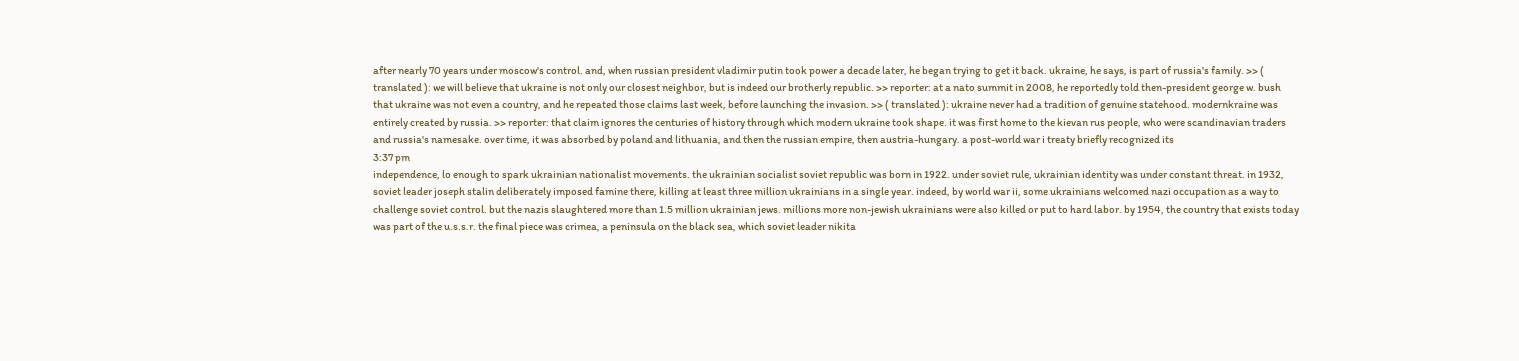after nearly 70 years under moscow's control. and, when russian president vladimir putin took power a decade later, he began trying to get it back. ukraine, he says, is part of russia's family. >> ( translated ): we will believe that ukraine is not only our closest neighbor, but is indeed our brotherly republic. >> reporter: at a nato summit in 2008, he reportedly told then-president george w. bush that ukraine was not even a country, and he repeated those claims last week, before launching the invasion. >> ( translated ): ukraine never had a tradition of genuine statehood. modernkraine was entirely created by russia. >> reporter: that claim ignores the centuries of history through which modern ukraine took shape. it was first home to the kievan rus people, who were scandinavian traders and russia's namesake. over time, it was absorbed by poland and lithuania, and then the russian empire, then austria-hungary. a post-world war i treaty briefly recognized its
3:37 pm
independence, lo enough to spark ukrainian nationalist movements. the ukrainian socialist soviet republic was born in 1922. under soviet rule, ukrainian identity was under constant threat. in 1932, soviet leader joseph stalin deliberately imposed famine there, killing at least three million ukrainians in a single year. indeed, by world war ii, some ukrainians welcomed nazi occupation as a way to challenge soviet control. but the nazis slaughtered more than 1.5 million ukrainian jews. millions more non-jewish ukrainians were also killed or put to hard labor. by 1954, the country that exists today was part of the u.s.s.r. the final piece was crimea, a peninsula on the black sea, which soviet leader nikita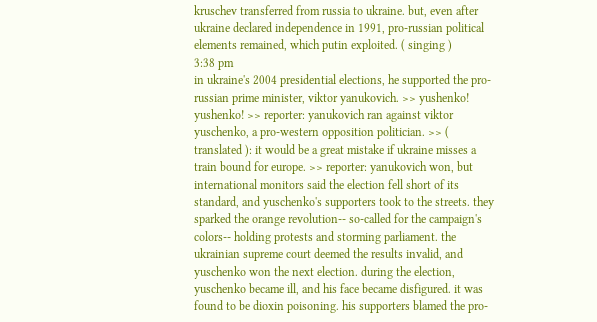kruschev transferred from russia to ukraine. but, even after ukraine declared independence in 1991, pro-russian political elements remained, which putin exploited. ( singing )
3:38 pm
in ukraine's 2004 presidential elections, he supported the pro-russian prime minister, viktor yanukovich. >> yushenko! yushenko! >> reporter: yanukovich ran against viktor yuschenko, a pro-western opposition politician. >> ( translated ): it would be a great mistake if ukraine misses a train bound for europe. >> reporter: yanukovich won, but international monitors said the election fell short of its standard, and yuschenko's supporters took to the streets. they sparked the orange revolution-- so-called for the campaign's colors-- holding protests and storming parliament. the ukrainian supreme court deemed the results invalid, and yuschenko won the next election. during the election, yuschenko became ill, and his face became disfigured. it was found to be dioxin poisoning. his supporters blamed the pro-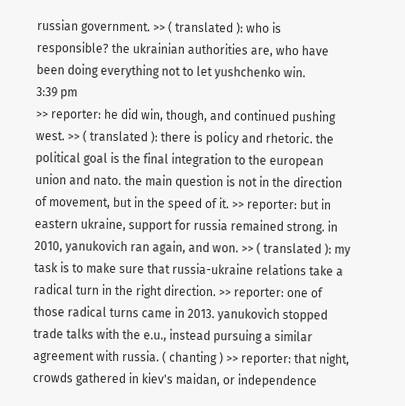russian government. >> ( translated ): who is responsible? the ukrainian authorities are, who have been doing everything not to let yushchenko win.
3:39 pm
>> reporter: he did win, though, and continued pushing west. >> ( translated ): there is policy and rhetoric. the political goal is the final integration to the european union and nato. the main question is not in the direction of movement, but in the speed of it. >> reporter: but in eastern ukraine, support for russia remained strong. in 2010, yanukovich ran again, and won. >> ( translated ): my task is to make sure that russia-ukraine relations take a radical turn in the right direction. >> reporter: one of those radical turns came in 2013. yanukovich stopped trade talks with the e.u., instead pursuing a similar agreement with russia. ( chanting ) >> reporter: that night, crowds gathered in kiev's maidan, or independence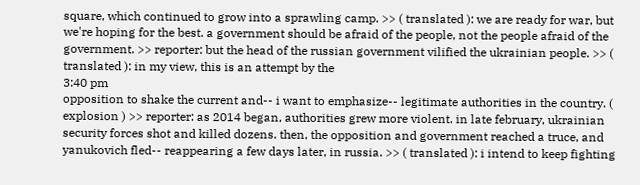square, which continued to grow into a sprawling camp. >> ( translated ): we are ready for war, but we're hoping for the best. a government should be afraid of the people, not the people afraid of the government. >> reporter: but the head of the russian government vilified the ukrainian people. >> ( translated ): in my view, this is an attempt by the
3:40 pm
opposition to shake the current and-- i want to emphasize-- legitimate authorities in the country. ( explosion ) >> reporter: as 2014 began, authorities grew more violent. in late february, ukrainian security forces shot and killed dozens. then, the opposition and government reached a truce, and yanukovich fled-- reappearing a few days later, in russia. >> ( translated ): i intend to keep fighting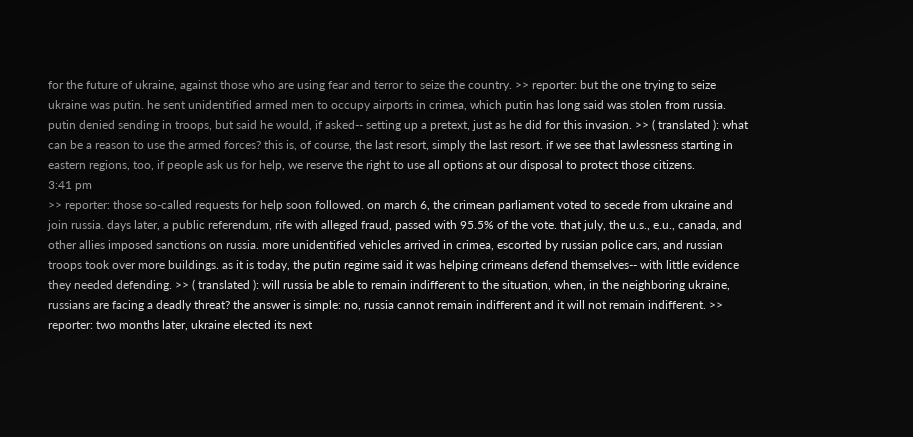for the future of ukraine, against those who are using fear and terror to seize the country. >> reporter: but the one trying to seize ukraine was putin. he sent unidentified armed men to occupy airports in crimea, which putin has long said was stolen from russia. putin denied sending in troops, but said he would, if asked-- setting up a pretext, just as he did for this invasion. >> ( translated ): what can be a reason to use the armed forces? this is, of course, the last resort, simply the last resort. if we see that lawlessness starting in eastern regions, too, if people ask us for help, we reserve the right to use all options at our disposal to protect those citizens.
3:41 pm
>> reporter: those so-called requests for help soon followed. on march 6, the crimean parliament voted to secede from ukraine and join russia. days later, a public referendum, rife with alleged fraud, passed with 95.5% of the vote. that july, the u.s., e.u., canada, and other allies imposed sanctions on russia. more unidentified vehicles arrived in crimea, escorted by russian police cars, and russian troops took over more buildings. as it is today, the putin regime said it was helping crimeans defend themselves-- with little evidence they needed defending. >> ( translated ): will russia be able to remain indifferent to the situation, when, in the neighboring ukraine, russians are facing a deadly threat? the answer is simple: no, russia cannot remain indifferent and it will not remain indifferent. >> reporter: two months later, ukraine elected its next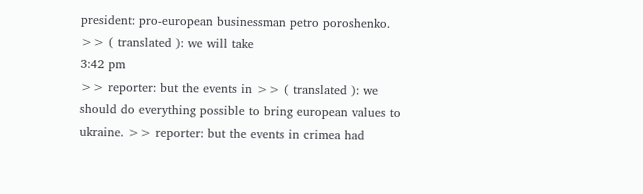president: pro-european businessman petro poroshenko. >> ( translated ): we will take
3:42 pm
>> reporter: but the events in >> ( translated ): we should do everything possible to bring european values to ukraine. >> reporter: but the events in crimea had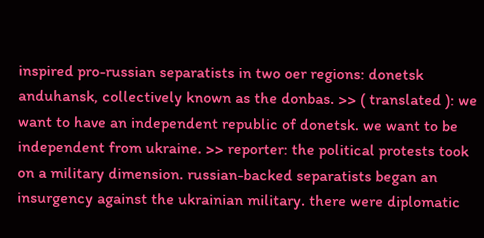inspired pro-russian separatists in two oer regions: donetsk anduhansk, collectively known as the donbas. >> ( translated ): we want to have an independent republic of donetsk. we want to be independent from ukraine. >> reporter: the political protests took on a military dimension. russian-backed separatists began an insurgency against the ukrainian military. there were diplomatic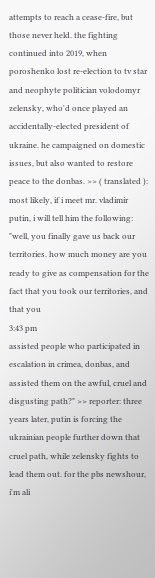attempts to reach a cease-fire, but those never held. the fighting continued into 2019, when poroshenko lost re-election to tv star and neophyte politician volodomyr zelensky, who'd once played an accidentally-elected president of ukraine. he campaigned on domestic issues, but also wanted to restore peace to the donbas. >> ( translated ): most likely, if i meet mr. vladimir putin, i will tell him the following: "well, you finally gave us back our territories. how much money are you ready to give as compensation for the fact that you took our territories, and that you
3:43 pm
assisted people who participated in escalation in crimea, donbas, and assisted them on the awful, cruel and disgusting path?" >> reporter: three years later, putin is forcing the ukrainian people further down that cruel path, while zelensky fights to lead them out. for the pbs newshour, i'm ali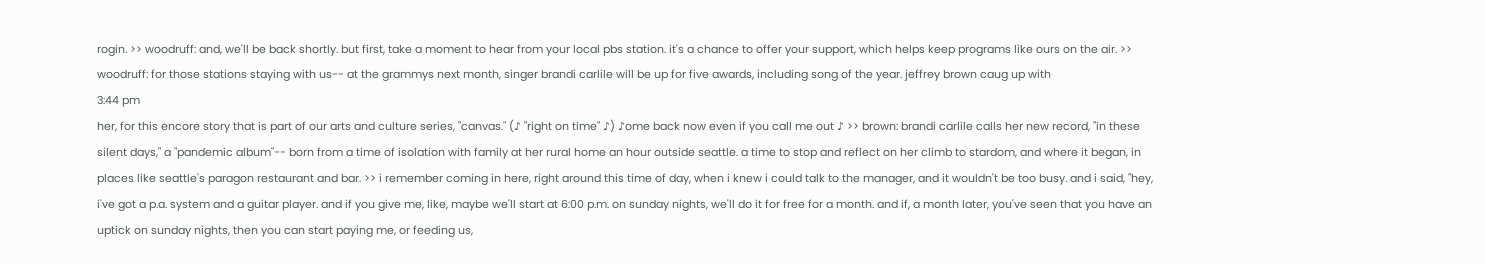rogin. >> woodruff: and, we'll be back shortly. but first, take a moment to hear from your local pbs station. it's a chance to offer your support, which helps keep programs like ours on the air. >> woodruff: for those stations staying with us-- at the grammys next month, singer brandi carlile will be up for five awards, including song of the year. jeffrey brown caug up with
3:44 pm
her, for this encore story that is part of our arts and culture series, "canvas." (♪ "right on time" ♪) ♪ome back now even if you call me out ♪ >> brown: brandi carlile calls her new record, "in these silent days," a "pandemic album"-- born from a time of isolation with family at her rural home an hour outside seattle. a time to stop and reflect on her climb to stardom, and where it began, in places like seattle's paragon restaurant and bar. >> i remember coming in here, right around this time of day, when i knew i could talk to the manager, and it wouldn't be too busy. and i said, "hey, i've got a p.a. system and a guitar player. and if you give me, like, maybe we'll start at 6:00 p.m. on sunday nights, we'll do it for free for a month. and if, a month later, you've seen that you have an uptick on sunday nights, then you can start paying me, or feeding us,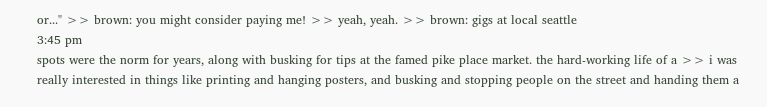or..." >> brown: you might consider paying me! >> yeah, yeah. >> brown: gigs at local seattle
3:45 pm
spots were the norm for years, along with busking for tips at the famed pike place market. the hard-working life of a >> i was really interested in things like printing and hanging posters, and busking and stopping people on the street and handing them a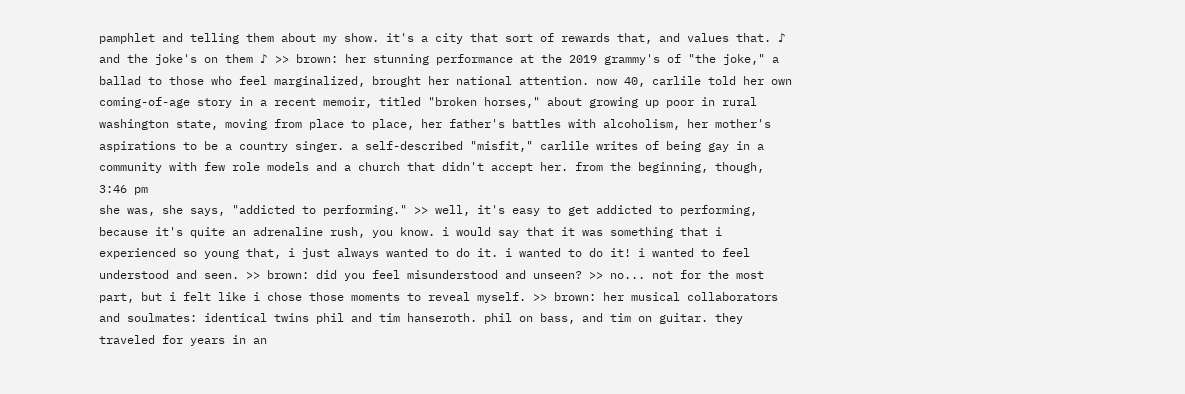pamphlet and telling them about my show. it's a city that sort of rewards that, and values that. ♪ and the joke's on them ♪ >> brown: her stunning performance at the 2019 grammy's of "the joke," a ballad to those who feel marginalized, brought her national attention. now 40, carlile told her own coming-of-age story in a recent memoir, titled "broken horses," about growing up poor in rural washington state, moving from place to place, her father's battles with alcoholism, her mother's aspirations to be a country singer. a self-described "misfit," carlile writes of being gay in a community with few role models and a church that didn't accept her. from the beginning, though,
3:46 pm
she was, she says, "addicted to performing." >> well, it's easy to get addicted to performing, because it's quite an adrenaline rush, you know. i would say that it was something that i experienced so young that, i just always wanted to do it. i wanted to do it! i wanted to feel understood and seen. >> brown: did you feel misunderstood and unseen? >> no... not for the most part, but i felt like i chose those moments to reveal myself. >> brown: her musical collaborators and soulmates: identical twins phil and tim hanseroth. phil on bass, and tim on guitar. they traveled for years in an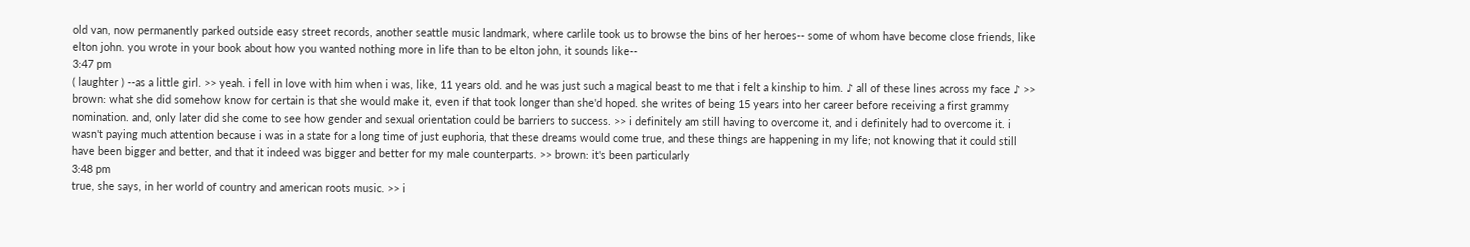old van, now permanently parked outside easy street records, another seattle music landmark, where carlile took us to browse the bins of her heroes-- some of whom have become close friends, like elton john. you wrote in your book about how you wanted nothing more in life than to be elton john, it sounds like--
3:47 pm
( laughter ) --as a little girl. >> yeah. i fell in love with him when i was, like, 11 years old. and he was just such a magical beast to me that i felt a kinship to him. ♪ all of these lines across my face ♪ >> brown: what she did somehow know for certain is that she would make it, even if that took longer than she'd hoped. she writes of being 15 years into her career before receiving a first grammy nomination. and, only later did she come to see how gender and sexual orientation could be barriers to success. >> i definitely am still having to overcome it, and i definitely had to overcome it. i wasn't paying much attention because i was in a state for a long time of just euphoria, that these dreams would come true, and these things are happening in my life; not knowing that it could still have been bigger and better, and that it indeed was bigger and better for my male counterparts. >> brown: it's been particularly
3:48 pm
true, she says, in her world of country and american roots music. >> i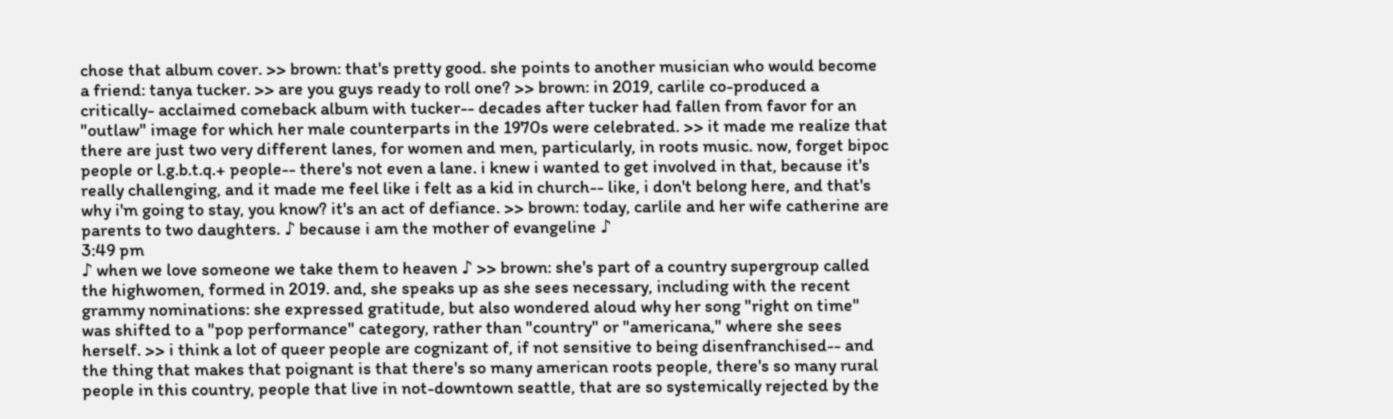chose that album cover. >> brown: that's pretty good. she points to another musician who would become a friend: tanya tucker. >> are you guys ready to roll one? >> brown: in 2019, carlile co-produced a critically- acclaimed comeback album with tucker-- decades after tucker had fallen from favor for an "outlaw" image for which her male counterparts in the 1970s were celebrated. >> it made me realize that there are just two very different lanes, for women and men, particularly, in roots music. now, forget bipoc people or l.g.b.t.q.+ people-- there's not even a lane. i knew i wanted to get involved in that, because it's really challenging, and it made me feel like i felt as a kid in church-- like, i don't belong here, and that's why i'm going to stay, you know? it's an act of defiance. >> brown: today, carlile and her wife catherine are parents to two daughters. ♪ because i am the mother of evangeline ♪
3:49 pm
♪ when we love someone we take them to heaven ♪ >> brown: she's part of a country supergroup called the highwomen, formed in 2019. and, she speaks up as she sees necessary, including with the recent grammy nominations: she expressed gratitude, but also wondered aloud why her song "right on time" was shifted to a "pop performance" category, rather than "country" or "americana," where she sees herself. >> i think a lot of queer people are cognizant of, if not sensitive to being disenfranchised-- and the thing that makes that poignant is that there's so many american roots people, there's so many rural people in this country, people that live in not-downtown seattle, that are so systemically rejected by the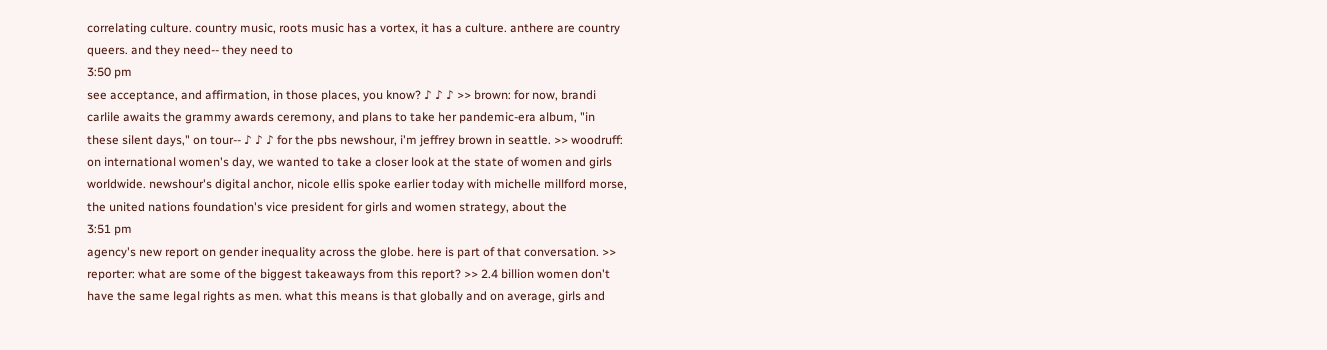correlating culture. country music, roots music has a vortex, it has a culture. anthere are country queers. and they need-- they need to
3:50 pm
see acceptance, and affirmation, in those places, you know? ♪ ♪ ♪ >> brown: for now, brandi carlile awaits the grammy awards ceremony, and plans to take her pandemic-era album, "in these silent days," on tour-- ♪ ♪ ♪ for the pbs newshour, i'm jeffrey brown in seattle. >> woodruff: on international women's day, we wanted to take a closer look at the state of women and girls worldwide. newshour's digital anchor, nicole ellis spoke earlier today with michelle millford morse, the united nations foundation's vice president for girls and women strategy, about the
3:51 pm
agency's new report on gender inequality across the globe. here is part of that conversation. >> reporter: what are some of the biggest takeaways from this report? >> 2.4 billion women don't have the same legal rights as men. what this means is that globally and on average, girls and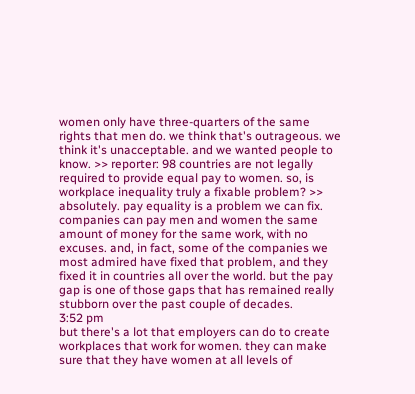women only have three-quarters of the same rights that men do. we think that's outrageous. we think it's unacceptable. and we wanted people to know. >> reporter: 98 countries are not legally required to provide equal pay to women. so, is workplace inequality truly a fixable problem? >> absolutely. pay equality is a problem we can fix. companies can pay men and women the same amount of money for the same work, with no excuses. and, in fact, some of the companies we most admired have fixed that problem, and they fixed it in countries all over the world. but the pay gap is one of those gaps that has remained really stubborn over the past couple of decades.
3:52 pm
but there's a lot that employers can do to create workplaces that work for women. they can make sure that they have women at all levels of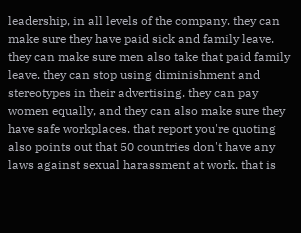leadership, in all levels of the company. they can make sure they have paid sick and family leave. they can make sure men also take that paid family leave. they can stop using diminishment and stereotypes in their advertising. they can pay women equally, and they can also make sure they have safe workplaces. that report you're quoting also points out that 50 countries don't have any laws against sexual harassment at work. that is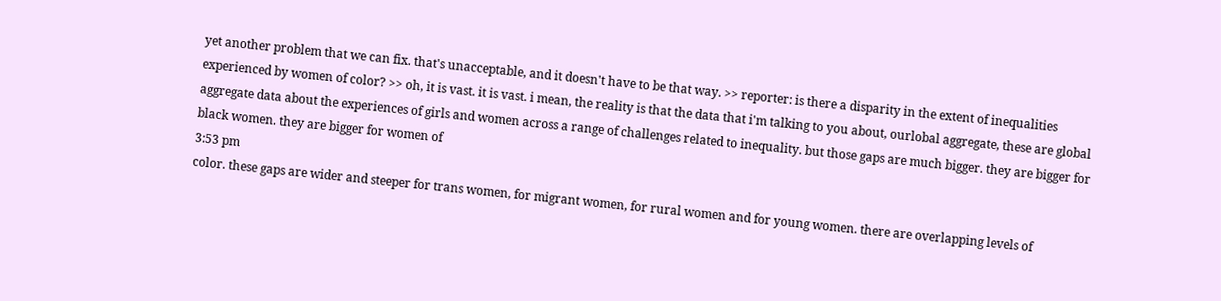yet another problem that we can fix. that's unacceptable, and it doesn't have to be that way. >> reporter: is there a disparity in the extent of inequalities experienced by women of color? >> oh, it is vast. it is vast. i mean, the reality is that the data that i'm talking to you about, ourlobal aggregate, these are global aggregate data about the experiences of girls and women across a range of challenges related to inequality. but those gaps are much bigger. they are bigger for black women. they are bigger for women of
3:53 pm
color. these gaps are wider and steeper for trans women, for migrant women, for rural women and for young women. there are overlapping levels of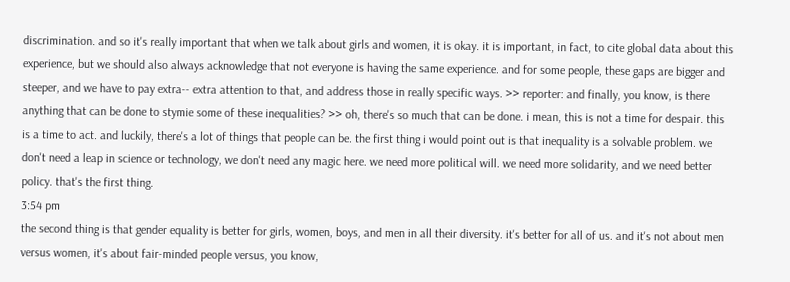discrimination. and so it's really important that when we talk about girls and women, it is okay. it is important, in fact, to cite global data about this experience, but we should also always acknowledge that not everyone is having the same experience. and for some people, these gaps are bigger and steeper, and we have to pay extra-- extra attention to that, and address those in really specific ways. >> reporter: and finally, you know, is there anything that can be done to stymie some of these inequalities? >> oh, there's so much that can be done. i mean, this is not a time for despair. this is a time to act. and luckily, there's a lot of things that people can be. the first thing i would point out is that inequality is a solvable problem. we don't need a leap in science or technology, we don't need any magic here. we need more political will. we need more solidarity, and we need better policy. that's the first thing.
3:54 pm
the second thing is that gender equality is better for girls, women, boys, and men in all their diversity. it's better for all of us. and it's not about men versus women, it's about fair-minded people versus, you know,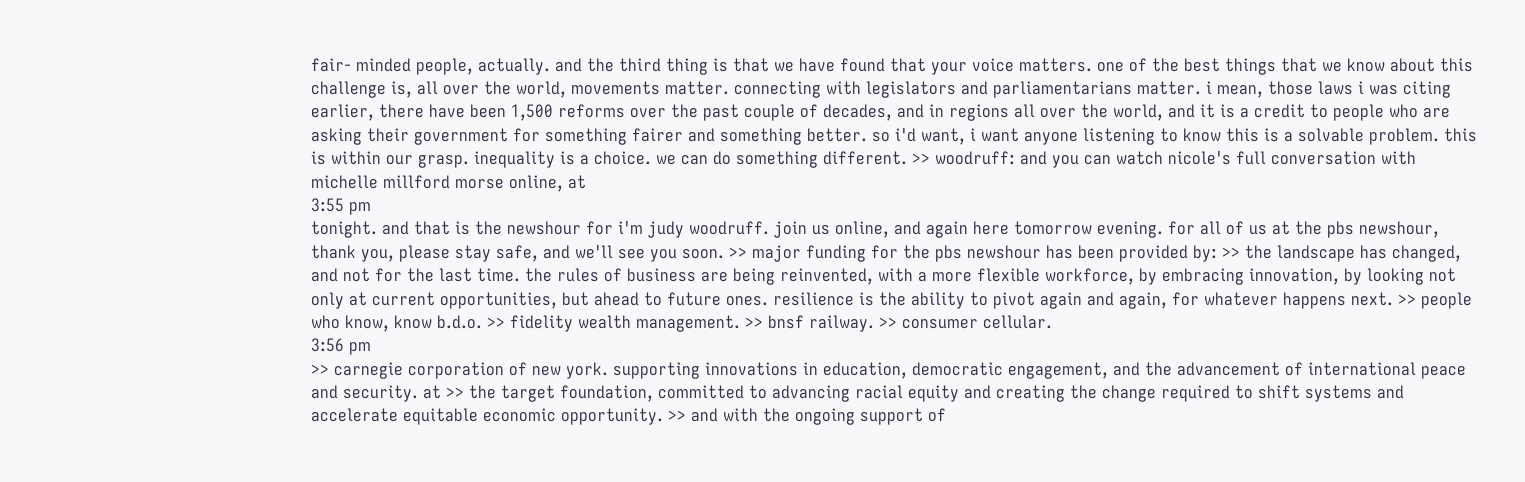fair- minded people, actually. and the third thing is that we have found that your voice matters. one of the best things that we know about this challenge is, all over the world, movements matter. connecting with legislators and parliamentarians matter. i mean, those laws i was citing earlier, there have been 1,500 reforms over the past couple of decades, and in regions all over the world, and it is a credit to people who are asking their government for something fairer and something better. so i'd want, i want anyone listening to know this is a solvable problem. this is within our grasp. inequality is a choice. we can do something different. >> woodruff: and you can watch nicole's full conversation with michelle millford morse online, at
3:55 pm
tonight. and that is the newshour for i'm judy woodruff. join us online, and again here tomorrow evening. for all of us at the pbs newshour, thank you, please stay safe, and we'll see you soon. >> major funding for the pbs newshour has been provided by: >> the landscape has changed, and not for the last time. the rules of business are being reinvented, with a more flexible workforce, by embracing innovation, by looking not only at current opportunities, but ahead to future ones. resilience is the ability to pivot again and again, for whatever happens next. >> people who know, know b.d.o. >> fidelity wealth management. >> bnsf railway. >> consumer cellular.
3:56 pm
>> carnegie corporation of new york. supporting innovations in education, democratic engagement, and the advancement of international peace and security. at >> the target foundation, committed to advancing racial equity and creating the change required to shift systems and accelerate equitable economic opportunity. >> and with the ongoing support of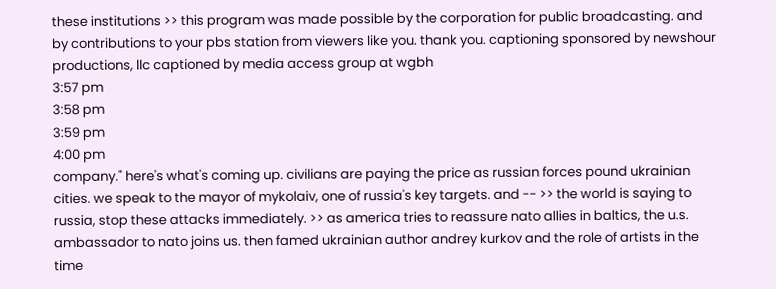these institutions >> this program was made possible by the corporation for public broadcasting. and by contributions to your pbs station from viewers like you. thank you. captioning sponsored by newshour productions, llc captioned by media access group at wgbh
3:57 pm
3:58 pm
3:59 pm
4:00 pm
company." here's what's coming up. civilians are paying the price as russian forces pound ukrainian cities. we speak to the mayor of mykolaiv, one of russia's key targets. and -- >> the world is saying to russia, stop these attacks immediately. >> as america tries to reassure nato allies in baltics, the u.s. ambassador to nato joins us. then famed ukrainian author andrey kurkov and the role of artists in the time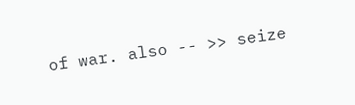of war. also -- >> seize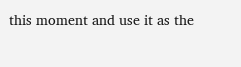this moment and use it as the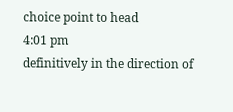choice point to head
4:01 pm
definitively in the direction of